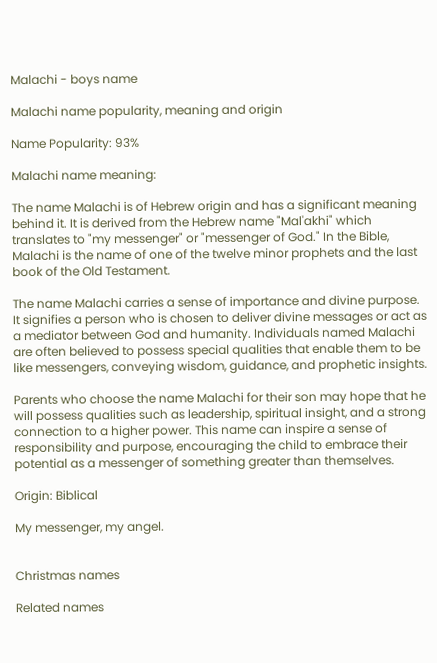Malachi - boys name

Malachi name popularity, meaning and origin

Name Popularity: 93%

Malachi name meaning:

The name Malachi is of Hebrew origin and has a significant meaning behind it. It is derived from the Hebrew name "Mal'akhi" which translates to "my messenger" or "messenger of God." In the Bible, Malachi is the name of one of the twelve minor prophets and the last book of the Old Testament.

The name Malachi carries a sense of importance and divine purpose. It signifies a person who is chosen to deliver divine messages or act as a mediator between God and humanity. Individuals named Malachi are often believed to possess special qualities that enable them to be like messengers, conveying wisdom, guidance, and prophetic insights.

Parents who choose the name Malachi for their son may hope that he will possess qualities such as leadership, spiritual insight, and a strong connection to a higher power. This name can inspire a sense of responsibility and purpose, encouraging the child to embrace their potential as a messenger of something greater than themselves.

Origin: Biblical

My messenger, my angel.


Christmas names

Related names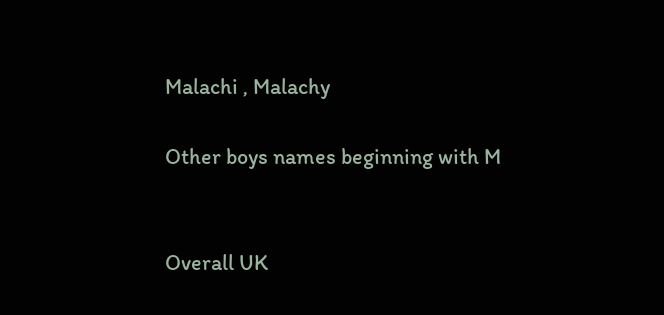Malachi , Malachy

Other boys names beginning with M


Overall UK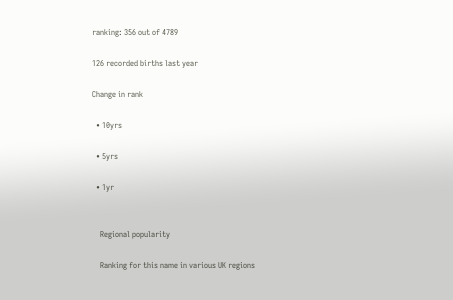ranking: 356 out of 4789

126 recorded births last year

Change in rank

  • 10yrs

  • 5yrs

  • 1yr


    Regional popularity

    Ranking for this name in various UK regions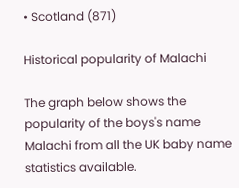• Scotland (871)

Historical popularity of Malachi

The graph below shows the popularity of the boys's name Malachi from all the UK baby name statistics available.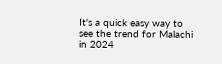It's a quick easy way to see the trend for Malachi in 2024